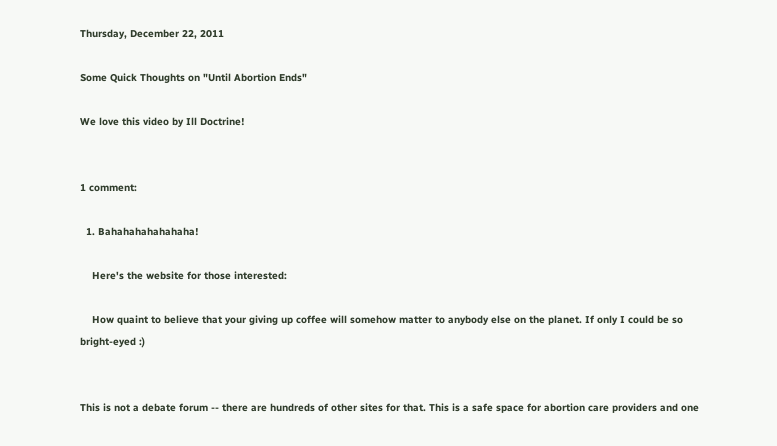Thursday, December 22, 2011

Some Quick Thoughts on "Until Abortion Ends"

We love this video by Ill Doctrine!


1 comment:

  1. Bahahahahahahaha!

    Here's the website for those interested:

    How quaint to believe that your giving up coffee will somehow matter to anybody else on the planet. If only I could be so bright-eyed :)


This is not a debate forum -- there are hundreds of other sites for that. This is a safe space for abortion care providers and one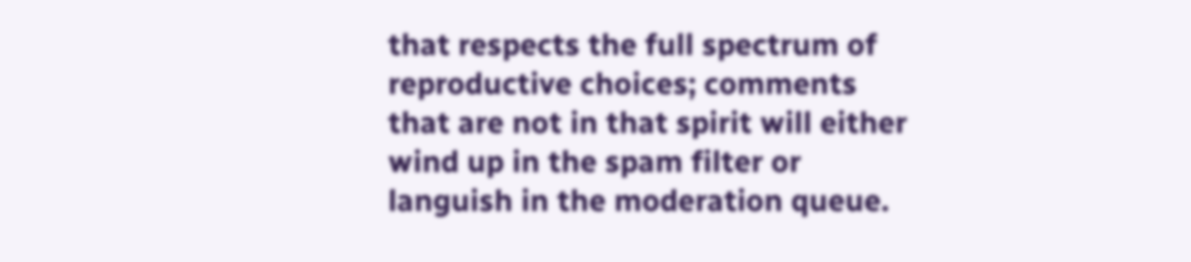that respects the full spectrum of reproductive choices; comments that are not in that spirit will either wind up in the spam filter or languish in the moderation queue.